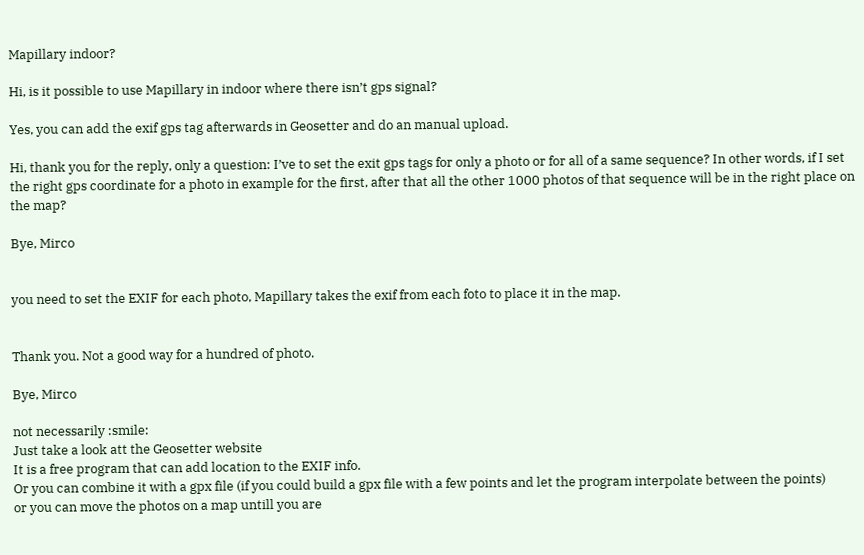Mapillary indoor?

Hi, is it possible to use Mapillary in indoor where there isn’t gps signal?

Yes, you can add the exif gps tag afterwards in Geosetter and do an manual upload.

Hi, thank you for the reply, only a question: I’ve to set the exit gps tags for only a photo or for all of a same sequence? In other words, if I set the right gps coordinate for a photo in example for the first, after that all the other 1000 photos of that sequence will be in the right place on the map?

Bye, Mirco


you need to set the EXIF for each photo, Mapillary takes the exif from each foto to place it in the map.


Thank you. Not a good way for a hundred of photo.

Bye, Mirco

not necessarily :smile:
Just take a look att the Geosetter website
It is a free program that can add location to the EXIF info.
Or you can combine it with a gpx file (if you could build a gpx file with a few points and let the program interpolate between the points)
or you can move the photos on a map untill you are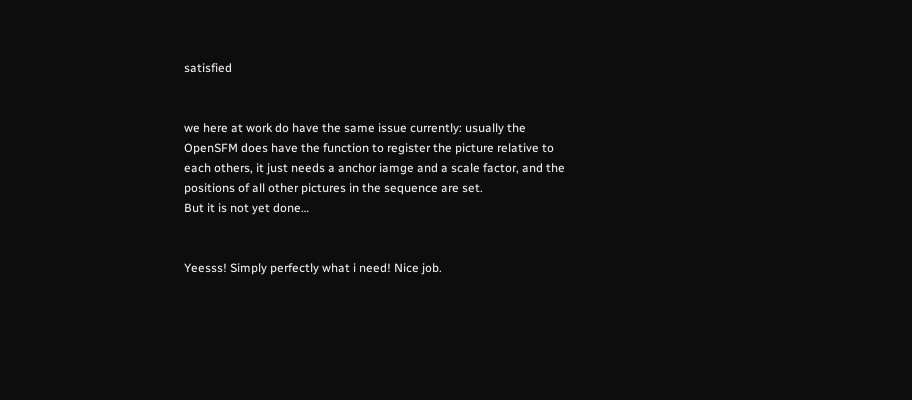satisfied


we here at work do have the same issue currently: usually the OpenSFM does have the function to register the picture relative to each others, it just needs a anchor iamge and a scale factor, and the positions of all other pictures in the sequence are set.
But it is not yet done…


Yeesss! Simply perfectly what i need! Nice job.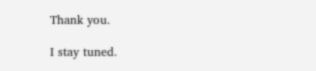Thank you.

I stay tuned.